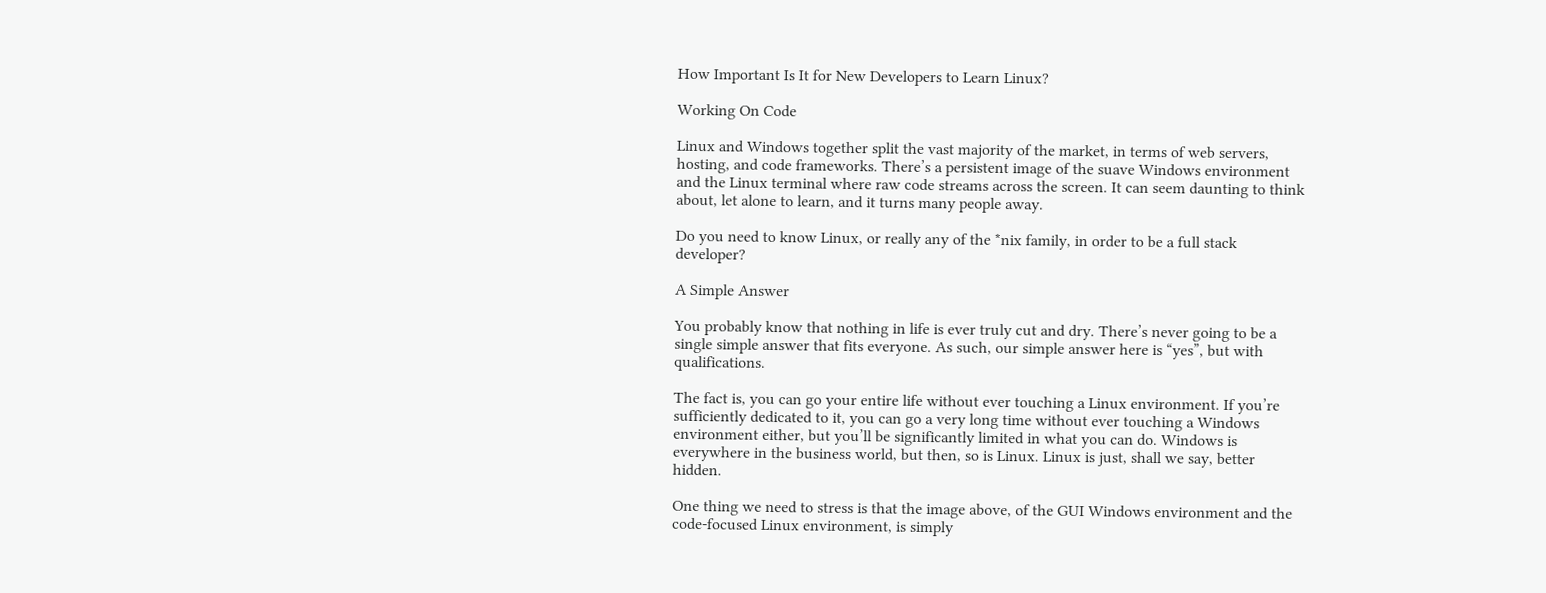How Important Is It for New Developers to Learn Linux?

Working On Code

Linux and Windows together split the vast majority of the market, in terms of web servers, hosting, and code frameworks. There’s a persistent image of the suave Windows environment and the Linux terminal where raw code streams across the screen. It can seem daunting to think about, let alone to learn, and it turns many people away.

Do you need to know Linux, or really any of the *nix family, in order to be a full stack developer?

A Simple Answer

You probably know that nothing in life is ever truly cut and dry. There’s never going to be a single simple answer that fits everyone. As such, our simple answer here is “yes”, but with qualifications.

The fact is, you can go your entire life without ever touching a Linux environment. If you’re sufficiently dedicated to it, you can go a very long time without ever touching a Windows environment either, but you’ll be significantly limited in what you can do. Windows is everywhere in the business world, but then, so is Linux. Linux is just, shall we say, better hidden.

One thing we need to stress is that the image above, of the GUI Windows environment and the code-focused Linux environment, is simply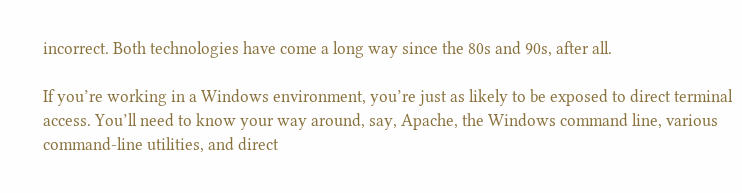incorrect. Both technologies have come a long way since the 80s and 90s, after all.

If you’re working in a Windows environment, you’re just as likely to be exposed to direct terminal access. You’ll need to know your way around, say, Apache, the Windows command line, various command-line utilities, and direct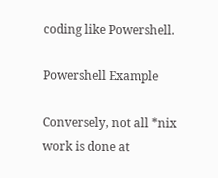coding like Powershell.

Powershell Example

Conversely, not all *nix work is done at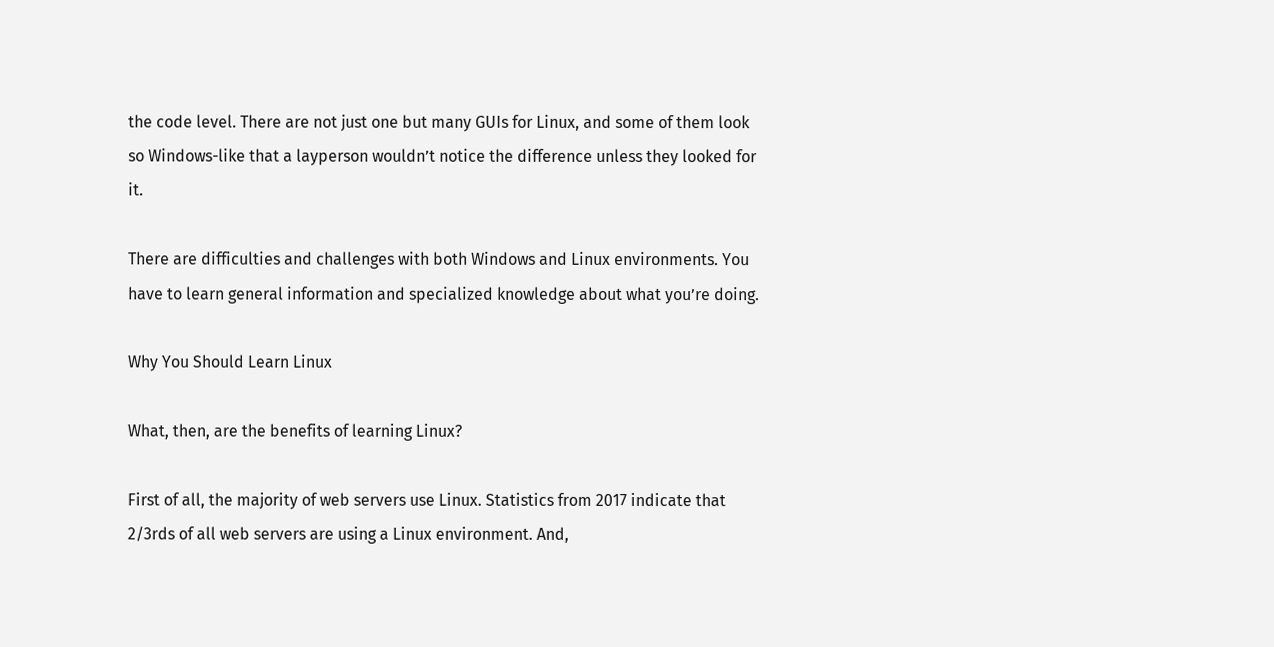the code level. There are not just one but many GUIs for Linux, and some of them look so Windows-like that a layperson wouldn’t notice the difference unless they looked for it.

There are difficulties and challenges with both Windows and Linux environments. You have to learn general information and specialized knowledge about what you’re doing.

Why You Should Learn Linux

What, then, are the benefits of learning Linux?

First of all, the majority of web servers use Linux. Statistics from 2017 indicate that 2/3rds of all web servers are using a Linux environment. And,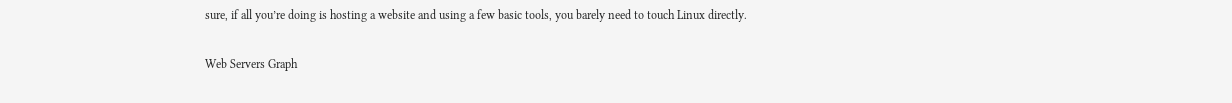sure, if all you’re doing is hosting a website and using a few basic tools, you barely need to touch Linux directly.

Web Servers Graph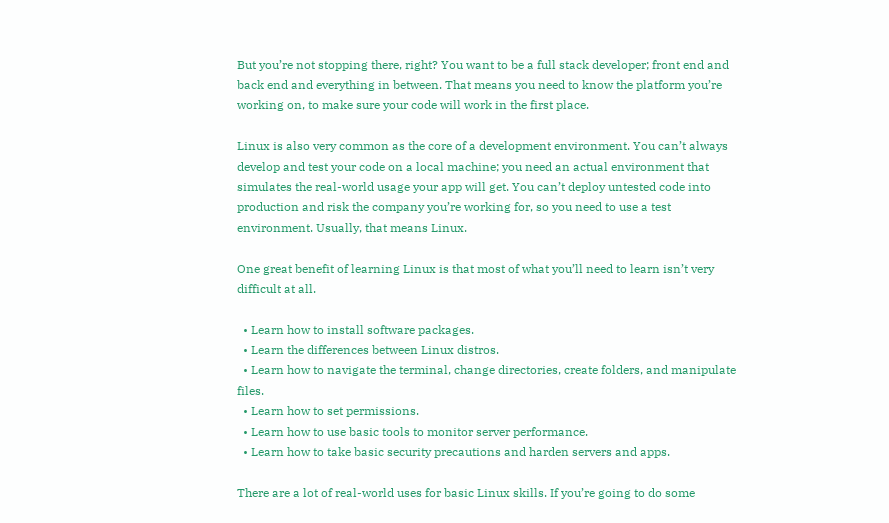But you’re not stopping there, right? You want to be a full stack developer; front end and back end and everything in between. That means you need to know the platform you’re working on, to make sure your code will work in the first place.

Linux is also very common as the core of a development environment. You can’t always develop and test your code on a local machine; you need an actual environment that simulates the real-world usage your app will get. You can’t deploy untested code into production and risk the company you’re working for, so you need to use a test environment. Usually, that means Linux.

One great benefit of learning Linux is that most of what you’ll need to learn isn’t very difficult at all.

  • Learn how to install software packages.
  • Learn the differences between Linux distros.
  • Learn how to navigate the terminal, change directories, create folders, and manipulate files.
  • Learn how to set permissions.
  • Learn how to use basic tools to monitor server performance.
  • Learn how to take basic security precautions and harden servers and apps.

There are a lot of real-world uses for basic Linux skills. If you’re going to do some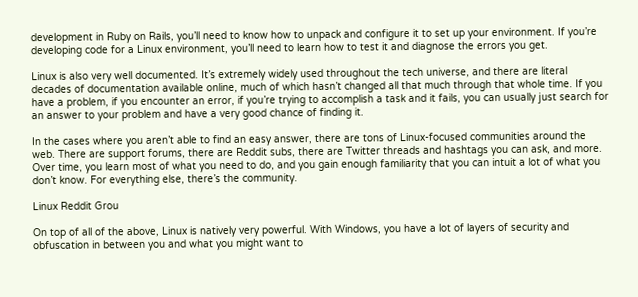development in Ruby on Rails, you’ll need to know how to unpack and configure it to set up your environment. If you’re developing code for a Linux environment, you’ll need to learn how to test it and diagnose the errors you get.

Linux is also very well documented. It’s extremely widely used throughout the tech universe, and there are literal decades of documentation available online, much of which hasn’t changed all that much through that whole time. If you have a problem, if you encounter an error, if you’re trying to accomplish a task and it fails, you can usually just search for an answer to your problem and have a very good chance of finding it.

In the cases where you aren’t able to find an easy answer, there are tons of Linux-focused communities around the web. There are support forums, there are Reddit subs, there are Twitter threads and hashtags you can ask, and more. Over time, you learn most of what you need to do, and you gain enough familiarity that you can intuit a lot of what you don’t know. For everything else, there’s the community.

Linux Reddit Grou

On top of all of the above, Linux is natively very powerful. With Windows, you have a lot of layers of security and obfuscation in between you and what you might want to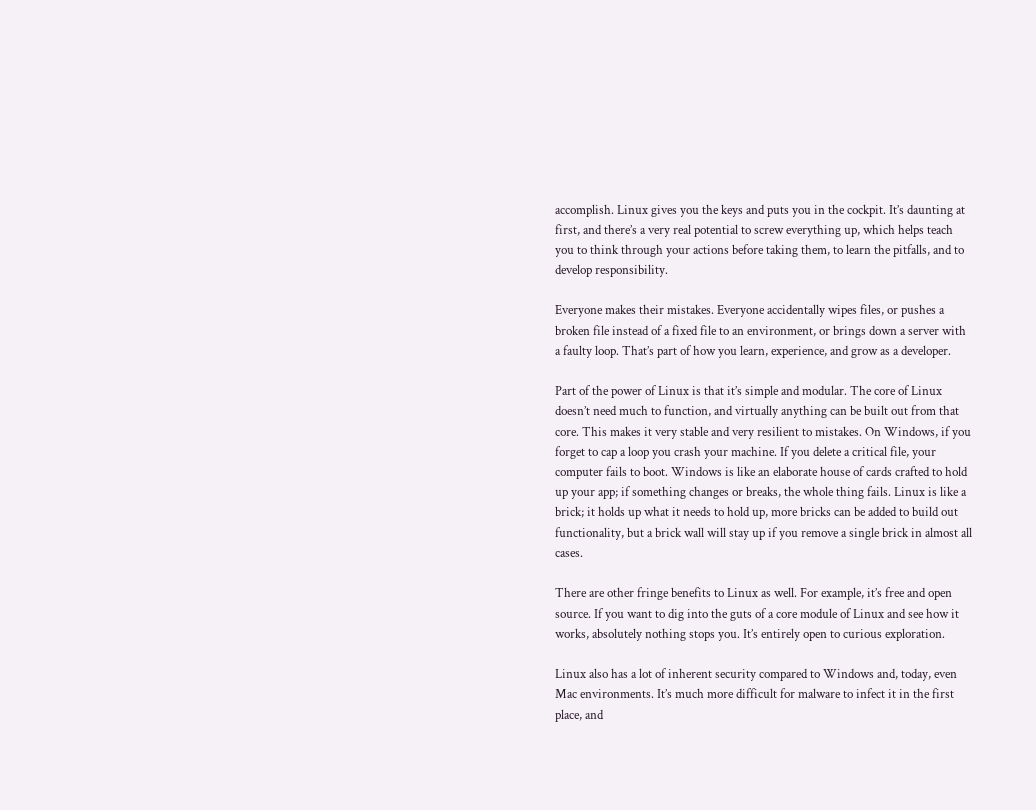accomplish. Linux gives you the keys and puts you in the cockpit. It’s daunting at first, and there’s a very real potential to screw everything up, which helps teach you to think through your actions before taking them, to learn the pitfalls, and to develop responsibility.

Everyone makes their mistakes. Everyone accidentally wipes files, or pushes a broken file instead of a fixed file to an environment, or brings down a server with a faulty loop. That’s part of how you learn, experience, and grow as a developer.

Part of the power of Linux is that it’s simple and modular. The core of Linux doesn’t need much to function, and virtually anything can be built out from that core. This makes it very stable and very resilient to mistakes. On Windows, if you forget to cap a loop you crash your machine. If you delete a critical file, your computer fails to boot. Windows is like an elaborate house of cards crafted to hold up your app; if something changes or breaks, the whole thing fails. Linux is like a brick; it holds up what it needs to hold up, more bricks can be added to build out functionality, but a brick wall will stay up if you remove a single brick in almost all cases.

There are other fringe benefits to Linux as well. For example, it’s free and open source. If you want to dig into the guts of a core module of Linux and see how it works, absolutely nothing stops you. It’s entirely open to curious exploration.

Linux also has a lot of inherent security compared to Windows and, today, even Mac environments. It’s much more difficult for malware to infect it in the first place, and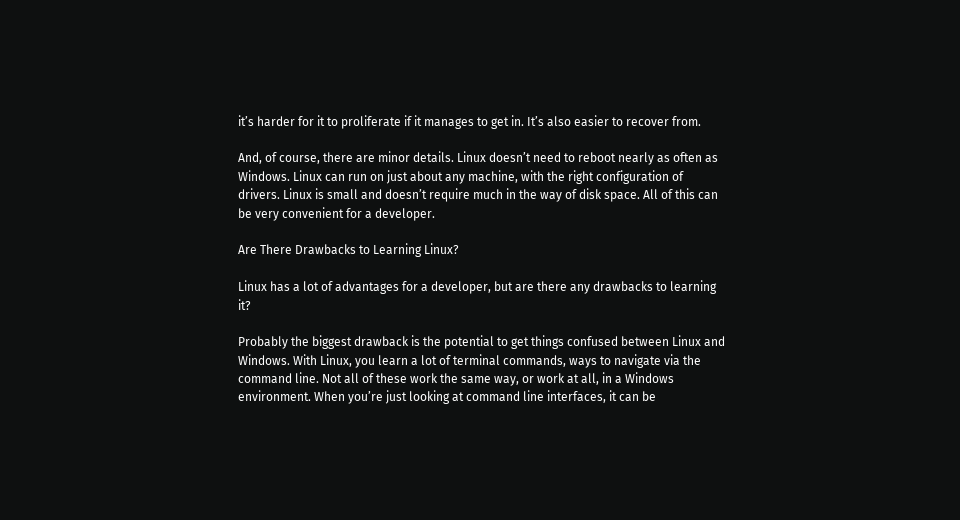it’s harder for it to proliferate if it manages to get in. It’s also easier to recover from.

And, of course, there are minor details. Linux doesn’t need to reboot nearly as often as Windows. Linux can run on just about any machine, with the right configuration of drivers. Linux is small and doesn’t require much in the way of disk space. All of this can be very convenient for a developer.

Are There Drawbacks to Learning Linux?

Linux has a lot of advantages for a developer, but are there any drawbacks to learning it?

Probably the biggest drawback is the potential to get things confused between Linux and Windows. With Linux, you learn a lot of terminal commands, ways to navigate via the command line. Not all of these work the same way, or work at all, in a Windows environment. When you’re just looking at command line interfaces, it can be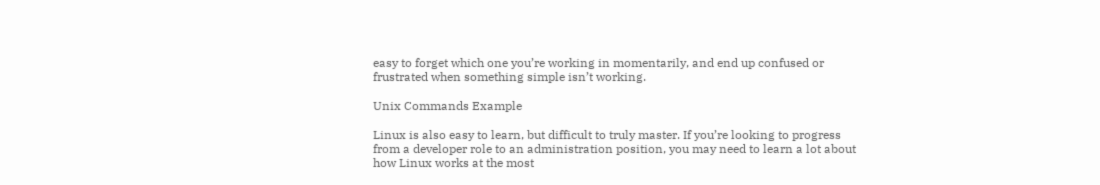easy to forget which one you’re working in momentarily, and end up confused or frustrated when something simple isn’t working.

Unix Commands Example

Linux is also easy to learn, but difficult to truly master. If you’re looking to progress from a developer role to an administration position, you may need to learn a lot about how Linux works at the most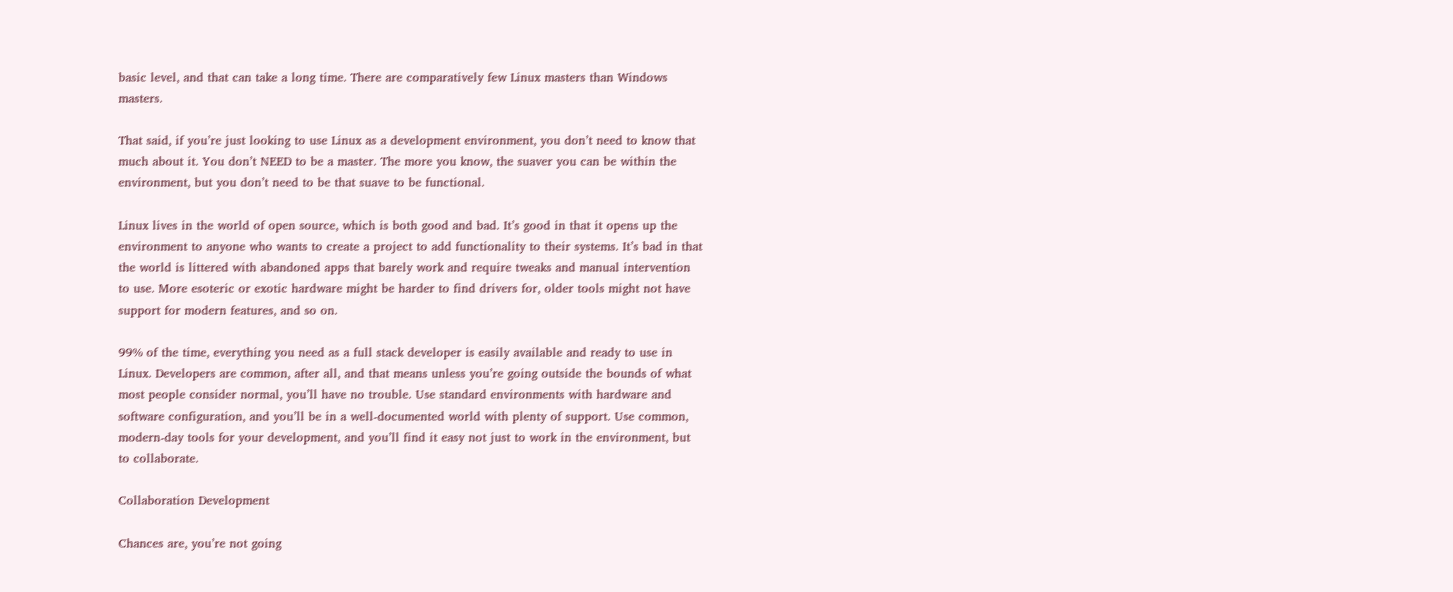basic level, and that can take a long time. There are comparatively few Linux masters than Windows masters.

That said, if you’re just looking to use Linux as a development environment, you don’t need to know that much about it. You don’t NEED to be a master. The more you know, the suaver you can be within the environment, but you don’t need to be that suave to be functional.

Linux lives in the world of open source, which is both good and bad. It’s good in that it opens up the environment to anyone who wants to create a project to add functionality to their systems. It’s bad in that the world is littered with abandoned apps that barely work and require tweaks and manual intervention to use. More esoteric or exotic hardware might be harder to find drivers for, older tools might not have support for modern features, and so on.

99% of the time, everything you need as a full stack developer is easily available and ready to use in Linux. Developers are common, after all, and that means unless you’re going outside the bounds of what most people consider normal, you’ll have no trouble. Use standard environments with hardware and software configuration, and you’ll be in a well-documented world with plenty of support. Use common, modern-day tools for your development, and you’ll find it easy not just to work in the environment, but to collaborate.

Collaboration Development

Chances are, you’re not going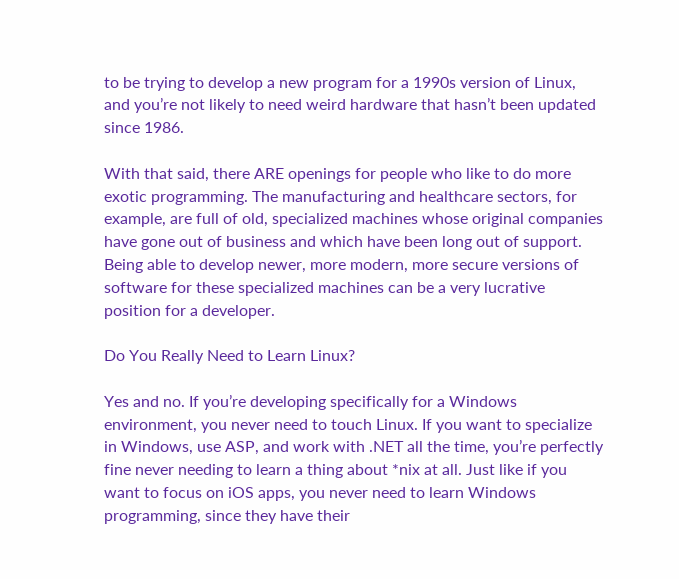to be trying to develop a new program for a 1990s version of Linux, and you’re not likely to need weird hardware that hasn’t been updated since 1986.

With that said, there ARE openings for people who like to do more exotic programming. The manufacturing and healthcare sectors, for example, are full of old, specialized machines whose original companies have gone out of business and which have been long out of support. Being able to develop newer, more modern, more secure versions of software for these specialized machines can be a very lucrative position for a developer.

Do You Really Need to Learn Linux?

Yes and no. If you’re developing specifically for a Windows environment, you never need to touch Linux. If you want to specialize in Windows, use ASP, and work with .NET all the time, you’re perfectly fine never needing to learn a thing about *nix at all. Just like if you want to focus on iOS apps, you never need to learn Windows programming, since they have their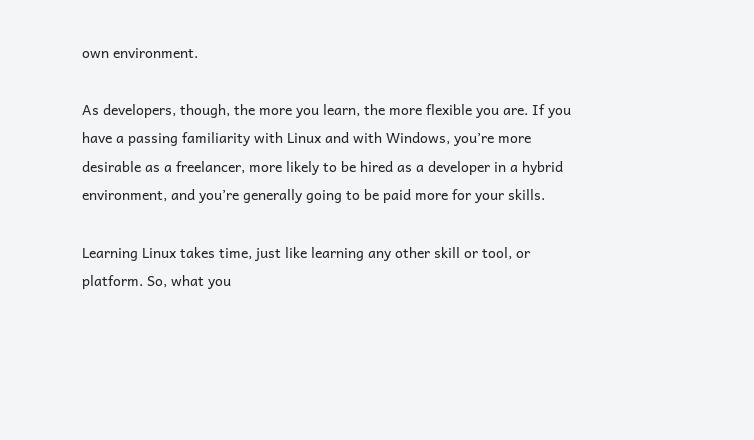own environment.

As developers, though, the more you learn, the more flexible you are. If you have a passing familiarity with Linux and with Windows, you’re more desirable as a freelancer, more likely to be hired as a developer in a hybrid environment, and you’re generally going to be paid more for your skills.

Learning Linux takes time, just like learning any other skill or tool, or platform. So, what you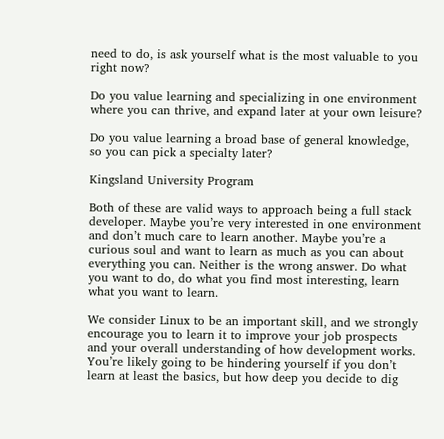need to do, is ask yourself what is the most valuable to you right now?

Do you value learning and specializing in one environment where you can thrive, and expand later at your own leisure?

Do you value learning a broad base of general knowledge, so you can pick a specialty later?

Kingsland University Program

Both of these are valid ways to approach being a full stack developer. Maybe you’re very interested in one environment and don’t much care to learn another. Maybe you’re a curious soul and want to learn as much as you can about everything you can. Neither is the wrong answer. Do what you want to do, do what you find most interesting, learn what you want to learn.

We consider Linux to be an important skill, and we strongly encourage you to learn it to improve your job prospects and your overall understanding of how development works. You’re likely going to be hindering yourself if you don’t learn at least the basics, but how deep you decide to dig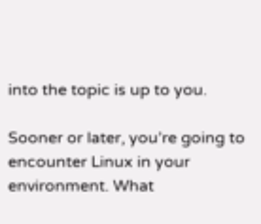into the topic is up to you.

Sooner or later, you’re going to encounter Linux in your environment. What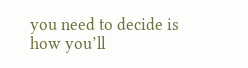you need to decide is how you’ll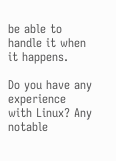be able to handle it when it happens.

Do you have any experience with Linux? Any notable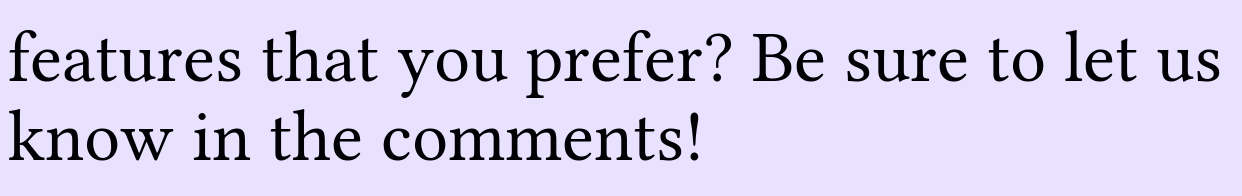features that you prefer? Be sure to let us know in the comments!